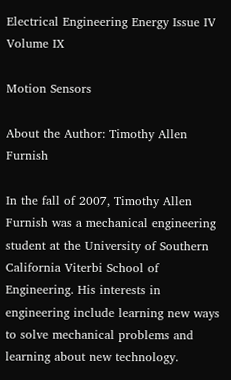Electrical Engineering Energy Issue IV Volume IX

Motion Sensors

About the Author: Timothy Allen Furnish

In the fall of 2007, Timothy Allen Furnish was a mechanical engineering student at the University of Southern California Viterbi School of Engineering. His interests in engineering include learning new ways to solve mechanical problems and learning about new technology.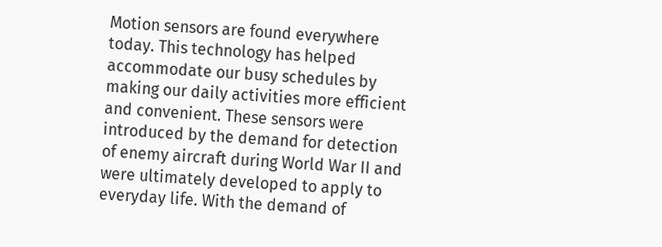Motion sensors are found everywhere today. This technology has helped accommodate our busy schedules by making our daily activities more efficient and convenient. These sensors were introduced by the demand for detection of enemy aircraft during World War II and were ultimately developed to apply to everyday life. With the demand of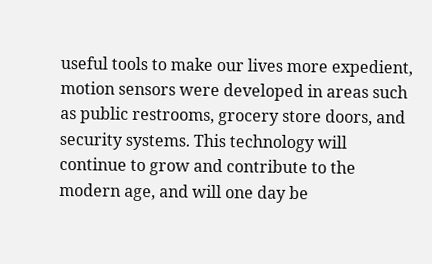useful tools to make our lives more expedient, motion sensors were developed in areas such as public restrooms, grocery store doors, and security systems. This technology will continue to grow and contribute to the modern age, and will one day be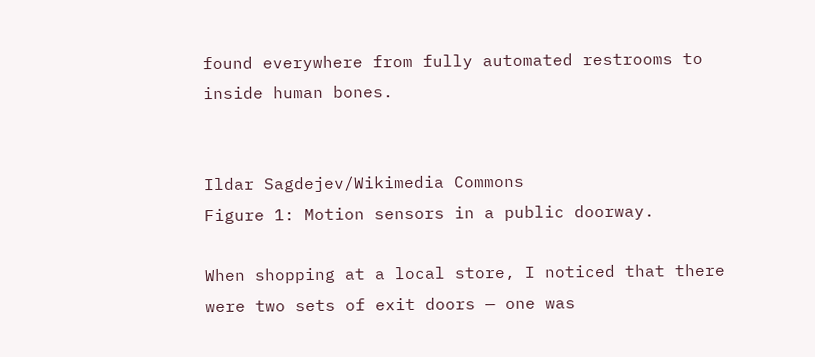found everywhere from fully automated restrooms to inside human bones.


Ildar Sagdejev/Wikimedia Commons
Figure 1: Motion sensors in a public doorway.

When shopping at a local store, I noticed that there were two sets of exit doors — one was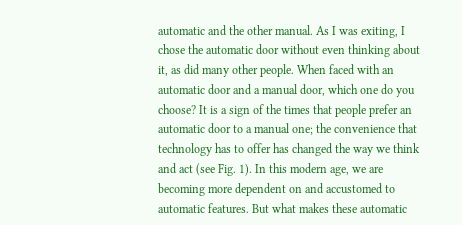automatic and the other manual. As I was exiting, I chose the automatic door without even thinking about it, as did many other people. When faced with an automatic door and a manual door, which one do you choose? It is a sign of the times that people prefer an automatic door to a manual one; the convenience that technology has to offer has changed the way we think and act (see Fig. 1). In this modern age, we are becoming more dependent on and accustomed to automatic features. But what makes these automatic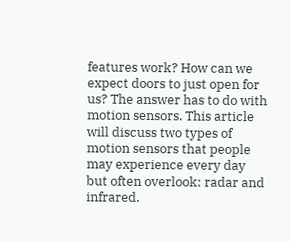features work? How can we expect doors to just open for us? The answer has to do with motion sensors. This article will discuss two types of motion sensors that people may experience every day but often overlook: radar and infrared.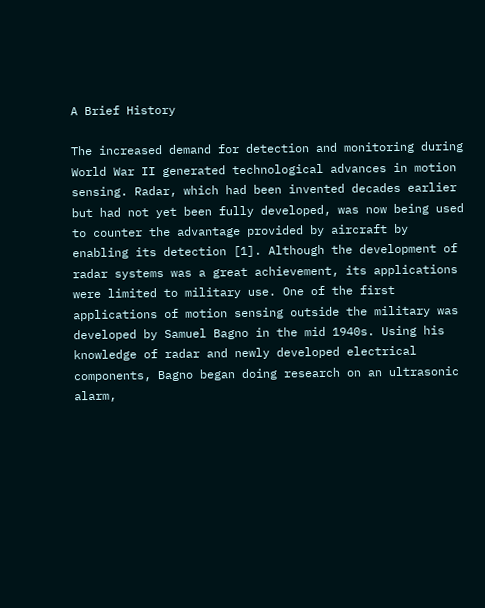A Brief History

The increased demand for detection and monitoring during World War II generated technological advances in motion sensing. Radar, which had been invented decades earlier but had not yet been fully developed, was now being used to counter the advantage provided by aircraft by enabling its detection [1]. Although the development of radar systems was a great achievement, its applications were limited to military use. One of the first applications of motion sensing outside the military was developed by Samuel Bagno in the mid 1940s. Using his knowledge of radar and newly developed electrical components, Bagno began doing research on an ultrasonic alarm,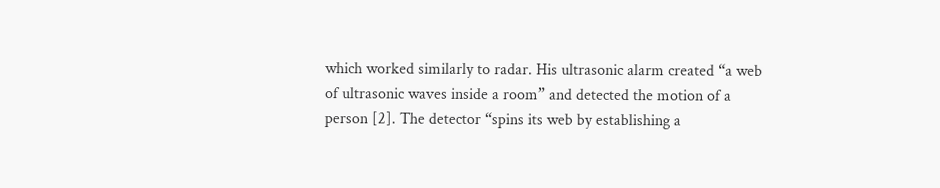which worked similarly to radar. His ultrasonic alarm created “a web of ultrasonic waves inside a room” and detected the motion of a person [2]. The detector “spins its web by establishing a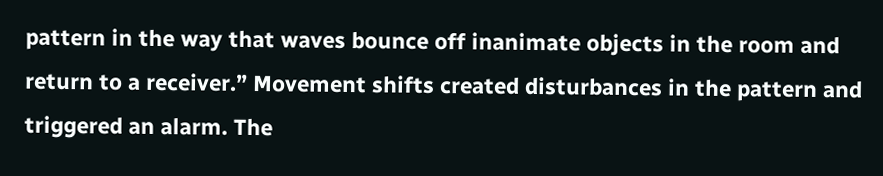pattern in the way that waves bounce off inanimate objects in the room and return to a receiver.” Movement shifts created disturbances in the pattern and triggered an alarm. The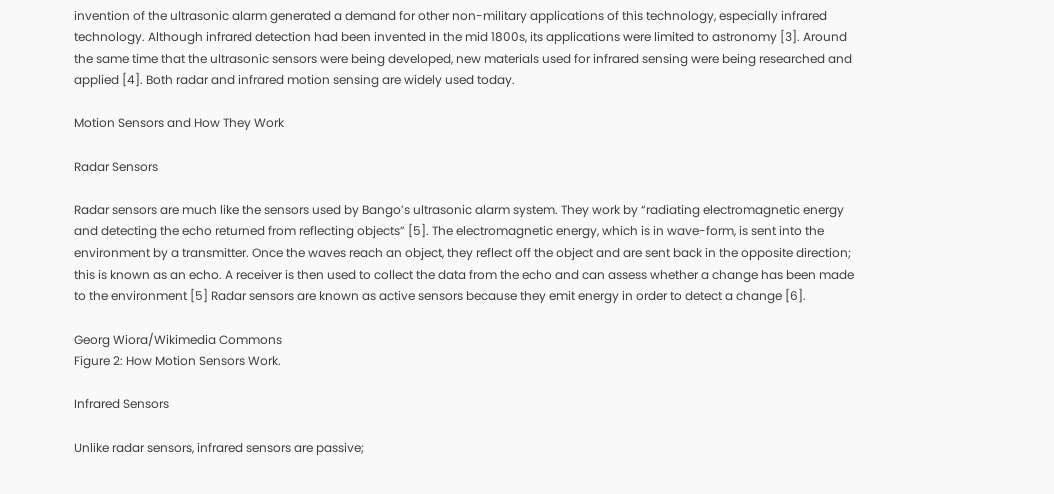invention of the ultrasonic alarm generated a demand for other non-military applications of this technology, especially infrared technology. Although infrared detection had been invented in the mid 1800s, its applications were limited to astronomy [3]. Around the same time that the ultrasonic sensors were being developed, new materials used for infrared sensing were being researched and applied [4]. Both radar and infrared motion sensing are widely used today.

Motion Sensors and How They Work

Radar Sensors

Radar sensors are much like the sensors used by Bango’s ultrasonic alarm system. They work by “radiating electromagnetic energy and detecting the echo returned from reflecting objects” [5]. The electromagnetic energy, which is in wave-form, is sent into the environment by a transmitter. Once the waves reach an object, they reflect off the object and are sent back in the opposite direction; this is known as an echo. A receiver is then used to collect the data from the echo and can assess whether a change has been made to the environment [5] Radar sensors are known as active sensors because they emit energy in order to detect a change [6].

Georg Wiora/Wikimedia Commons
Figure 2: How Motion Sensors Work.

Infrared Sensors

Unlike radar sensors, infrared sensors are passive;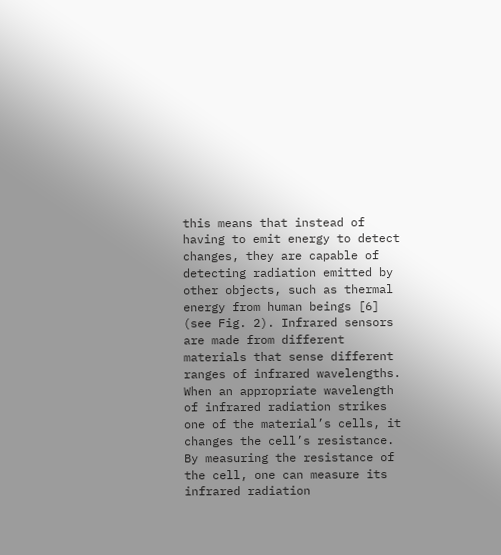this means that instead of having to emit energy to detect changes, they are capable of detecting radiation emitted by other objects, such as thermal energy from human beings [6] (see Fig. 2). Infrared sensors are made from different materials that sense different ranges of infrared wavelengths. When an appropriate wavelength of infrared radiation strikes one of the material’s cells, it changes the cell’s resistance. By measuring the resistance of the cell, one can measure its infrared radiation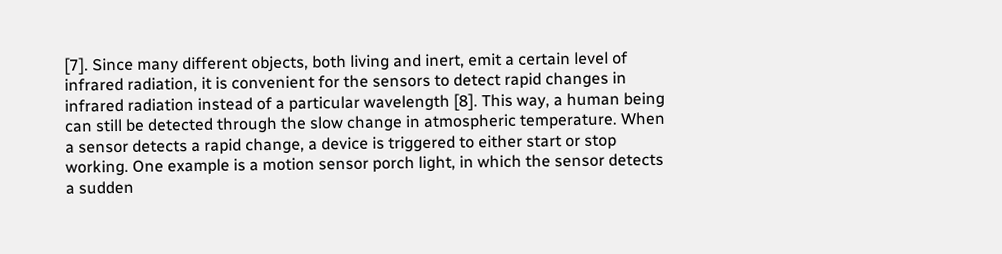[7]. Since many different objects, both living and inert, emit a certain level of infrared radiation, it is convenient for the sensors to detect rapid changes in infrared radiation instead of a particular wavelength [8]. This way, a human being can still be detected through the slow change in atmospheric temperature. When a sensor detects a rapid change, a device is triggered to either start or stop working. One example is a motion sensor porch light, in which the sensor detects a sudden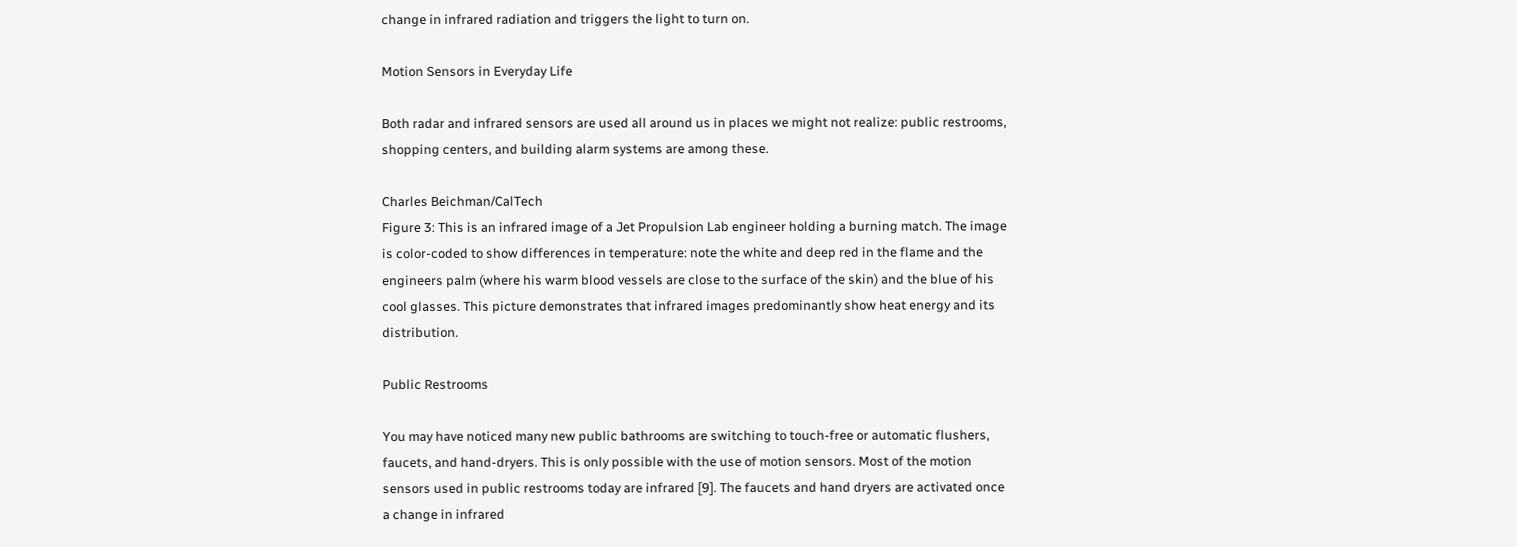change in infrared radiation and triggers the light to turn on.

Motion Sensors in Everyday Life

Both radar and infrared sensors are used all around us in places we might not realize: public restrooms, shopping centers, and building alarm systems are among these.

Charles Beichman/CalTech
Figure 3: This is an infrared image of a Jet Propulsion Lab engineer holding a burning match. The image is color-coded to show differences in temperature: note the white and deep red in the flame and the engineers palm (where his warm blood vessels are close to the surface of the skin) and the blue of his cool glasses. This picture demonstrates that infrared images predominantly show heat energy and its distribution.

Public Restrooms

You may have noticed many new public bathrooms are switching to touch-free or automatic flushers, faucets, and hand-dryers. This is only possible with the use of motion sensors. Most of the motion sensors used in public restrooms today are infrared [9]. The faucets and hand dryers are activated once a change in infrared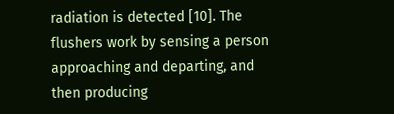radiation is detected [10]. The flushers work by sensing a person approaching and departing, and then producing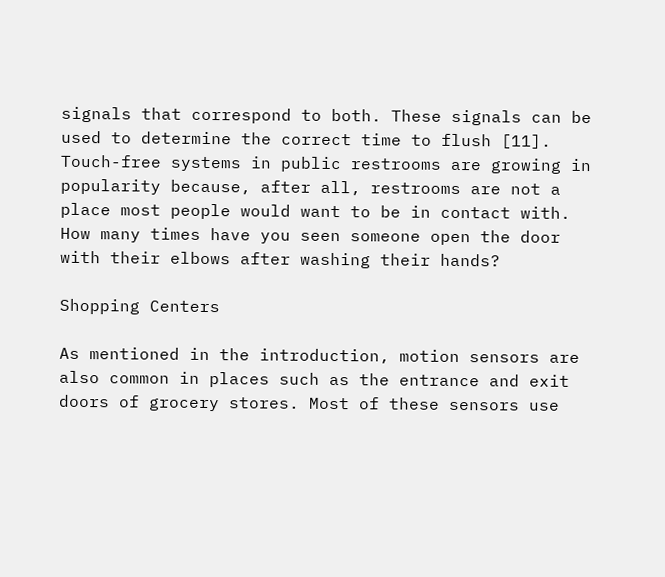signals that correspond to both. These signals can be used to determine the correct time to flush [11]. Touch-free systems in public restrooms are growing in popularity because, after all, restrooms are not a place most people would want to be in contact with. How many times have you seen someone open the door with their elbows after washing their hands?

Shopping Centers

As mentioned in the introduction, motion sensors are also common in places such as the entrance and exit doors of grocery stores. Most of these sensors use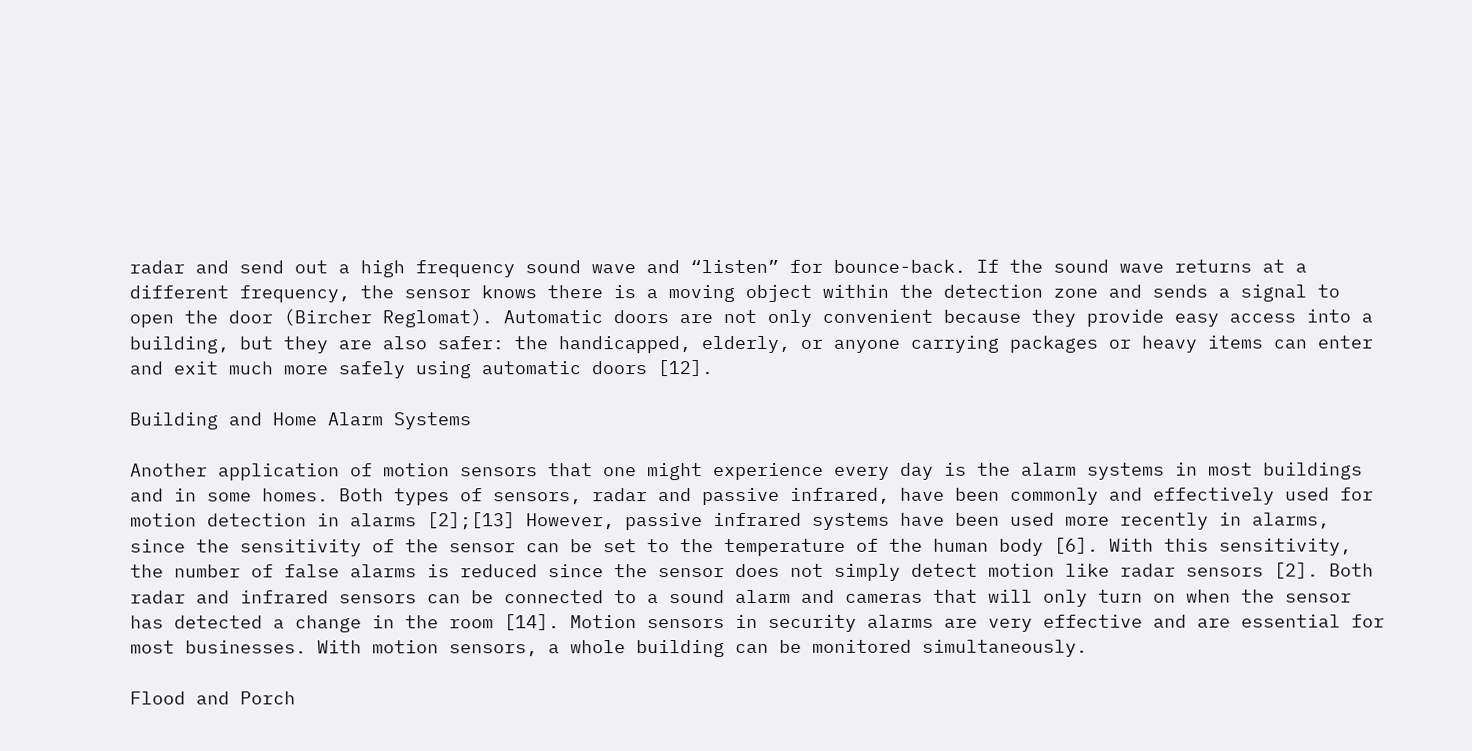radar and send out a high frequency sound wave and “listen” for bounce-back. If the sound wave returns at a different frequency, the sensor knows there is a moving object within the detection zone and sends a signal to open the door (Bircher Reglomat). Automatic doors are not only convenient because they provide easy access into a building, but they are also safer: the handicapped, elderly, or anyone carrying packages or heavy items can enter and exit much more safely using automatic doors [12].

Building and Home Alarm Systems

Another application of motion sensors that one might experience every day is the alarm systems in most buildings and in some homes. Both types of sensors, radar and passive infrared, have been commonly and effectively used for motion detection in alarms [2];[13] However, passive infrared systems have been used more recently in alarms, since the sensitivity of the sensor can be set to the temperature of the human body [6]. With this sensitivity, the number of false alarms is reduced since the sensor does not simply detect motion like radar sensors [2]. Both radar and infrared sensors can be connected to a sound alarm and cameras that will only turn on when the sensor has detected a change in the room [14]. Motion sensors in security alarms are very effective and are essential for most businesses. With motion sensors, a whole building can be monitored simultaneously.

Flood and Porch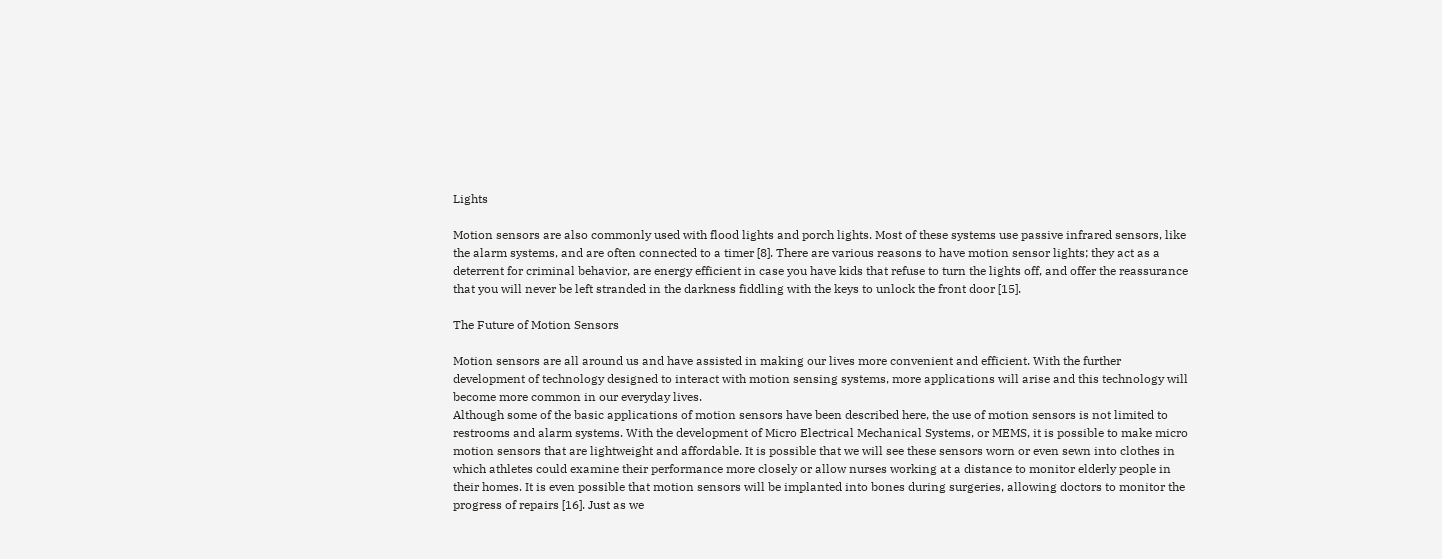Lights

Motion sensors are also commonly used with flood lights and porch lights. Most of these systems use passive infrared sensors, like the alarm systems, and are often connected to a timer [8]. There are various reasons to have motion sensor lights; they act as a deterrent for criminal behavior, are energy efficient in case you have kids that refuse to turn the lights off, and offer the reassurance that you will never be left stranded in the darkness fiddling with the keys to unlock the front door [15].

The Future of Motion Sensors

Motion sensors are all around us and have assisted in making our lives more convenient and efficient. With the further development of technology designed to interact with motion sensing systems, more applications will arise and this technology will become more common in our everyday lives.
Although some of the basic applications of motion sensors have been described here, the use of motion sensors is not limited to restrooms and alarm systems. With the development of Micro Electrical Mechanical Systems, or MEMS, it is possible to make micro motion sensors that are lightweight and affordable. It is possible that we will see these sensors worn or even sewn into clothes in which athletes could examine their performance more closely or allow nurses working at a distance to monitor elderly people in their homes. It is even possible that motion sensors will be implanted into bones during surgeries, allowing doctors to monitor the progress of repairs [16]. Just as we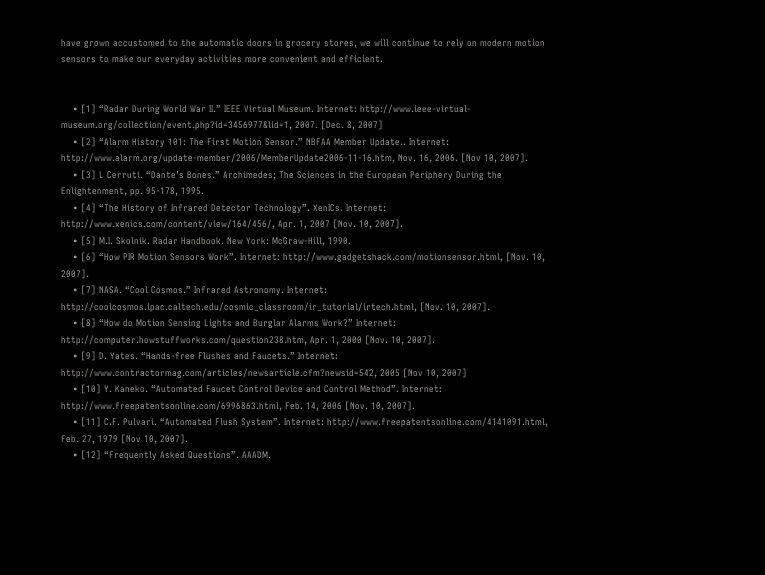have grown accustomed to the automatic doors in grocery stores, we will continue to rely on modern motion sensors to make our everyday activities more convenient and efficient.


    • [1] “Radar During World War II.” IEEE Virtual Museum. Internet: http://www.ieee-virtual-museum.org/collection/event.php?id=3456977&lid=1, 2007. [Dec. 8, 2007]
    • [2] “Alarm History 101: The First Motion Sensor.” NBFAA Member Update.. Internet: http://www.alarm.org/update-member/2006/MemberUpdate2006-11-16.htm, Nov. 16, 2006. [Nov 10, 2007].
    • [3] L Cerruti. “Dante’s Bones.” Archimedes; The Sciences in the European Periphery During the Enlightenment, pp. 95-178, 1995.
    • [4] “The History of Infrared Detector Technology”. XenICs. Internet: http://www.xenics.com/content/view/164/456/, Apr. 1, 2007 [Nov. 10, 2007].
    • [5] M.I. Skolnik. Radar Handbook. New York: McGraw-Hill, 1990.
    • [6] “How PIR Motion Sensors Work”. Internet: http://www.gadgetshack.com/motionsensor.html, [Nov. 10, 2007].
    • [7] NASA. “Cool Cosmos.” Infrared Astronomy. Internet: http://coolcosmos.ipac.caltech.edu/cosmic_classroom/ir_tutorial/irtech.html, [Nov. 10, 2007].
    • [8] “How do Motion Sensing Lights and Burglar Alarms Work?” Internet: http://computer.howstuffworks.com/question238.htm, Apr. 1, 2000 [Nov. 10, 2007].
    • [9] D. Yates. “Hands-free Flushes and Faucets.” Internet: http://www.contractormag.com/articles/newsarticle.cfm?newsid=542, 2005 [Nov 10, 2007]
    • [10] Y. Kaneko. “Automated Faucet Control Device and Control Method”. Internet: http://www.freepatentsonline.com/6996863.html, Feb. 14, 2006 [Nov. 10, 2007].
    • [11] C.F. Pulvari. “Automated Flush System”. Internet: http://www.freepatentsonline.com/4141091.html, Feb. 27, 1979 [Nov 10, 2007].
    • [12] “Frequently Asked Questions”. AAADM.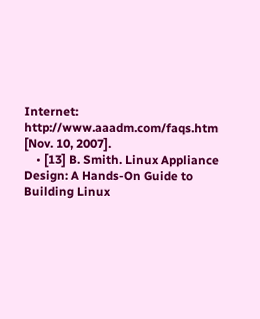Internet: http://www.aaadm.com/faqs.htm [Nov. 10, 2007].
    • [13] B. Smith. Linux Appliance Design: A Hands-On Guide to Building Linux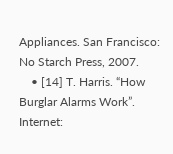Appliances. San Francisco: No Starch Press, 2007.
    • [14] T. Harris. “How Burglar Alarms Work”. Internet: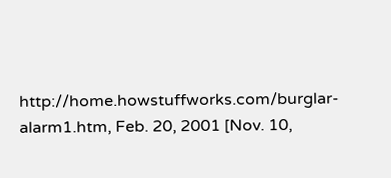http://home.howstuffworks.com/burglar-alarm1.htm, Feb. 20, 2001 [Nov. 10,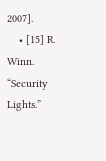2007].
    • [15] R. Winn. “Security Lights.”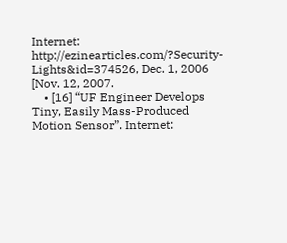Internet: http://ezinearticles.com/?Security-Lights&id=374526, Dec. 1, 2006 [Nov. 12, 2007.
    • [16] “UF Engineer Develops Tiny, Easily Mass-Produced Motion Sensor”. Internet: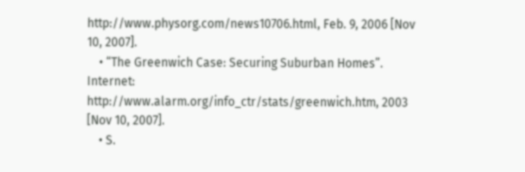http://www.physorg.com/news10706.html, Feb. 9, 2006 [Nov 10, 2007].
    • “The Greenwich Case: Securing Suburban Homes”. Internet: http://www.alarm.org/info_ctr/stats/greenwich.htm, 2003 [Nov 10, 2007].
    • S.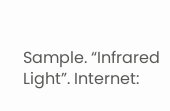Sample. “Infrared Light”. Internet: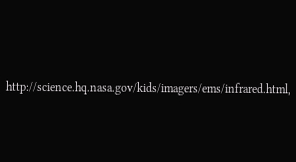http://science.hq.nasa.gov/kids/imagers/ems/infrared.html,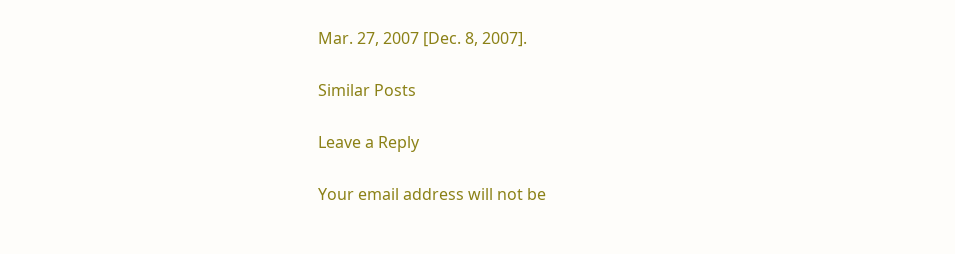Mar. 27, 2007 [Dec. 8, 2007].

Similar Posts

Leave a Reply

Your email address will not be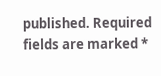published. Required fields are marked *